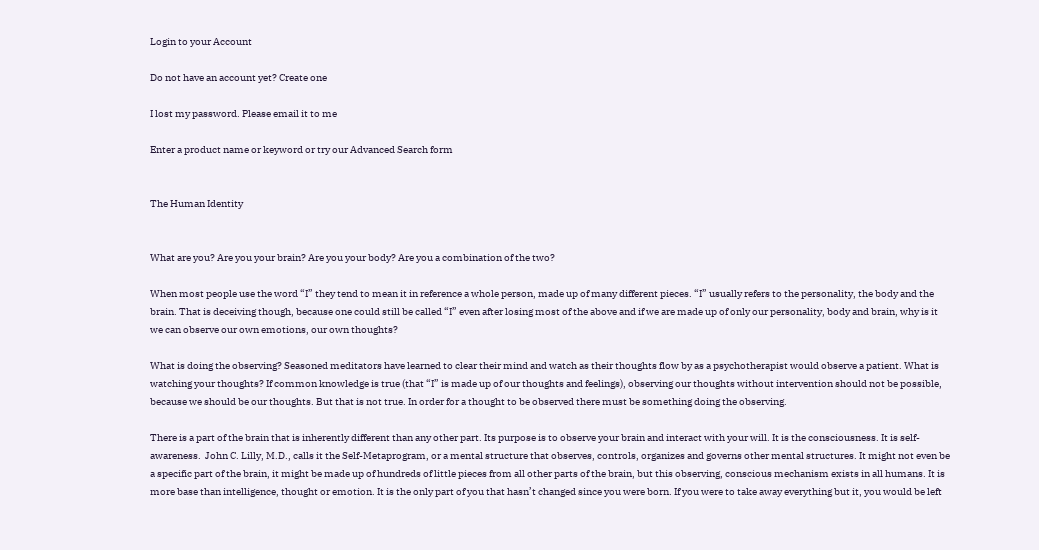Login to your Account

Do not have an account yet? Create one

I lost my password. Please email it to me

Enter a product name or keyword or try our Advanced Search form


The Human Identity


What are you? Are you your brain? Are you your body? Are you a combination of the two?

When most people use the word “I” they tend to mean it in reference a whole person, made up of many different pieces. “I” usually refers to the personality, the body and the brain. That is deceiving though, because one could still be called “I” even after losing most of the above and if we are made up of only our personality, body and brain, why is it we can observe our own emotions, our own thoughts?

What is doing the observing? Seasoned meditators have learned to clear their mind and watch as their thoughts flow by as a psychotherapist would observe a patient. What is watching your thoughts? If common knowledge is true (that “I” is made up of our thoughts and feelings), observing our thoughts without intervention should not be possible, because we should be our thoughts. But that is not true. In order for a thought to be observed there must be something doing the observing.

There is a part of the brain that is inherently different than any other part. Its purpose is to observe your brain and interact with your will. It is the consciousness. It is self-awareness.  John C. Lilly, M.D., calls it the Self-Metaprogram, or a mental structure that observes, controls, organizes and governs other mental structures. It might not even be a specific part of the brain, it might be made up of hundreds of little pieces from all other parts of the brain, but this observing, conscious mechanism exists in all humans. It is more base than intelligence, thought or emotion. It is the only part of you that hasn’t changed since you were born. If you were to take away everything but it, you would be left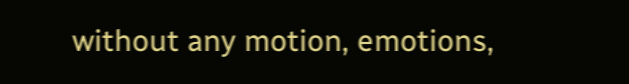without any motion, emotions,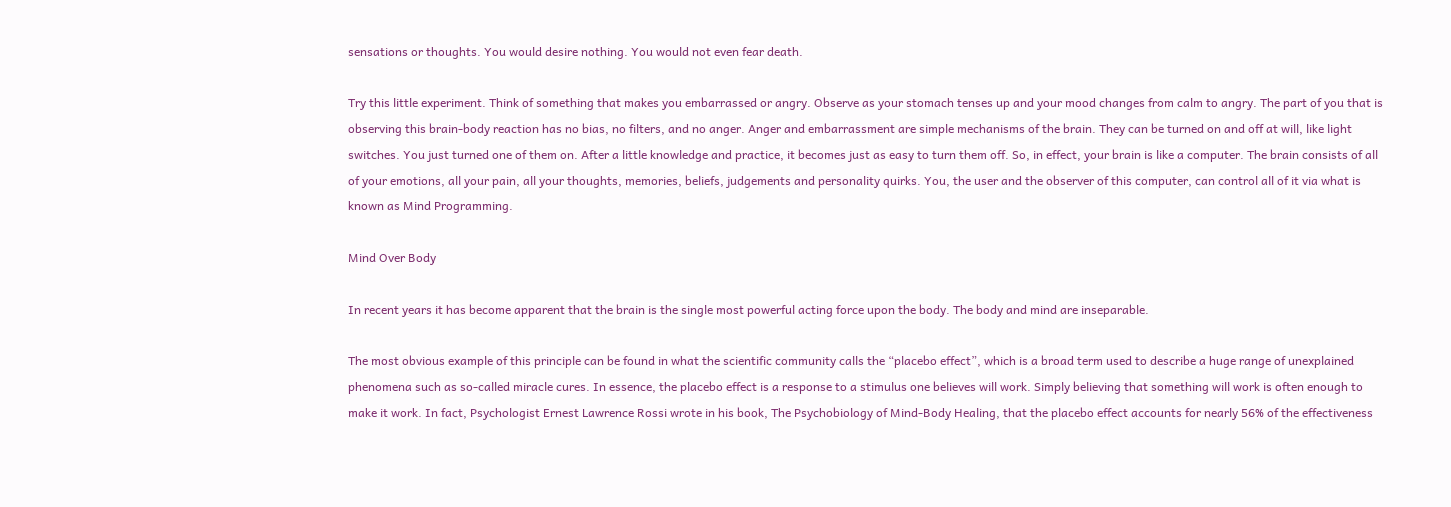sensations or thoughts. You would desire nothing. You would not even fear death.

Try this little experiment. Think of something that makes you embarrassed or angry. Observe as your stomach tenses up and your mood changes from calm to angry. The part of you that is observing this brain-body reaction has no bias, no filters, and no anger. Anger and embarrassment are simple mechanisms of the brain. They can be turned on and off at will, like light switches. You just turned one of them on. After a little knowledge and practice, it becomes just as easy to turn them off. So, in effect, your brain is like a computer. The brain consists of all of your emotions, all your pain, all your thoughts, memories, beliefs, judgements and personality quirks. You, the user and the observer of this computer, can control all of it via what is known as Mind Programming.

Mind Over Body

In recent years it has become apparent that the brain is the single most powerful acting force upon the body. The body and mind are inseparable.

The most obvious example of this principle can be found in what the scientific community calls the “placebo effect”, which is a broad term used to describe a huge range of unexplained phenomena such as so-called miracle cures. In essence, the placebo effect is a response to a stimulus one believes will work. Simply believing that something will work is often enough to make it work. In fact, Psychologist Ernest Lawrence Rossi wrote in his book, The Psychobiology of Mind-Body Healing, that the placebo effect accounts for nearly 56% of the effectiveness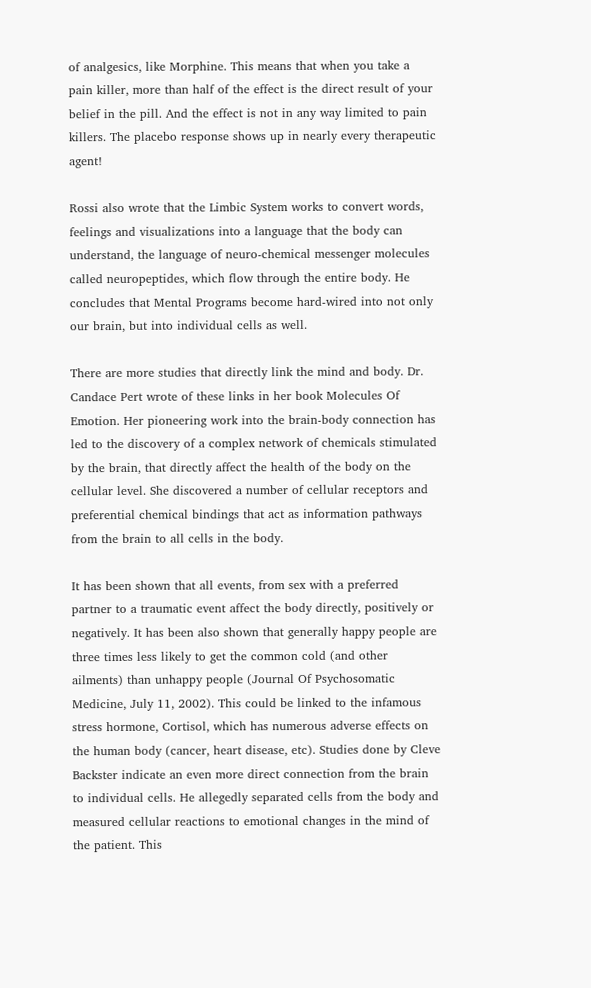of analgesics, like Morphine. This means that when you take a pain killer, more than half of the effect is the direct result of your belief in the pill. And the effect is not in any way limited to pain killers. The placebo response shows up in nearly every therapeutic agent!

Rossi also wrote that the Limbic System works to convert words, feelings and visualizations into a language that the body can understand, the language of neuro-chemical messenger molecules called neuropeptides, which flow through the entire body. He concludes that Mental Programs become hard-wired into not only our brain, but into individual cells as well.

There are more studies that directly link the mind and body. Dr. Candace Pert wrote of these links in her book Molecules Of Emotion. Her pioneering work into the brain-body connection has led to the discovery of a complex network of chemicals stimulated by the brain, that directly affect the health of the body on the cellular level. She discovered a number of cellular receptors and preferential chemical bindings that act as information pathways from the brain to all cells in the body.

It has been shown that all events, from sex with a preferred partner to a traumatic event affect the body directly, positively or negatively. It has been also shown that generally happy people are three times less likely to get the common cold (and other ailments) than unhappy people (Journal Of Psychosomatic Medicine, July 11, 2002). This could be linked to the infamous stress hormone, Cortisol, which has numerous adverse effects on the human body (cancer, heart disease, etc). Studies done by Cleve Backster indicate an even more direct connection from the brain to individual cells. He allegedly separated cells from the body and measured cellular reactions to emotional changes in the mind of the patient. This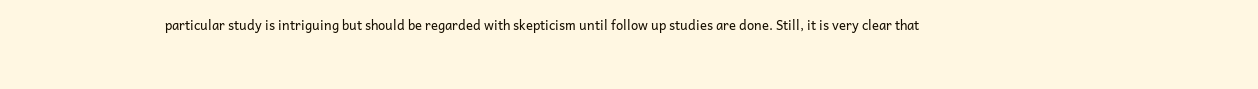particular study is intriguing but should be regarded with skepticism until follow up studies are done. Still, it is very clear that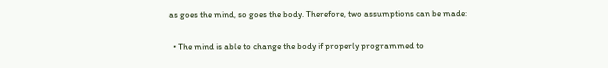as goes the mind, so goes the body. Therefore, two assumptions can be made:

  • The mind is able to change the body if properly programmed to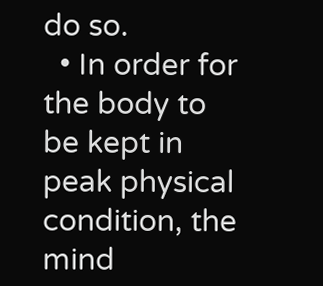do so.
  • In order for the body to be kept in peak physical condition, the mind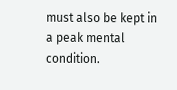must also be kept in a peak mental condition.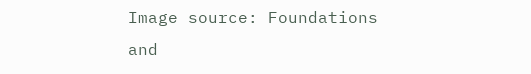Image source: Foundations and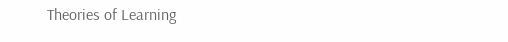Theories of Learning